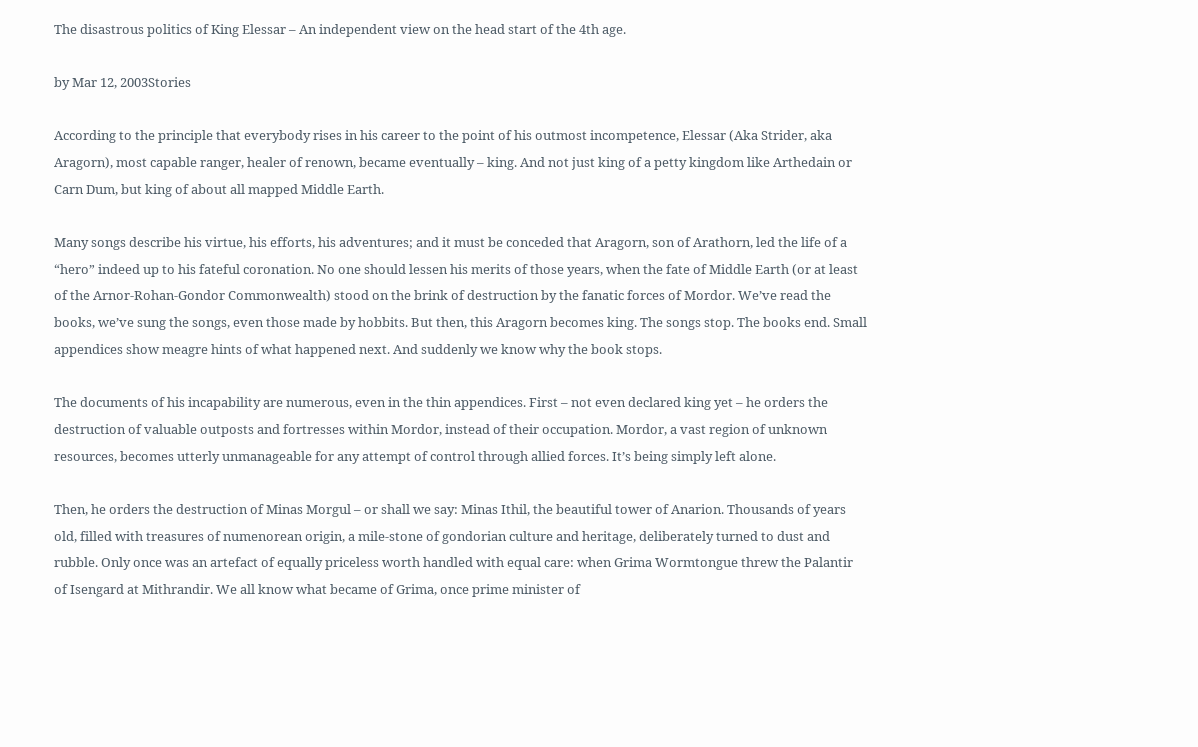The disastrous politics of King Elessar – An independent view on the head start of the 4th age.

by Mar 12, 2003Stories

According to the principle that everybody rises in his career to the point of his outmost incompetence, Elessar (Aka Strider, aka Aragorn), most capable ranger, healer of renown, became eventually – king. And not just king of a petty kingdom like Arthedain or Carn Dum, but king of about all mapped Middle Earth.

Many songs describe his virtue, his efforts, his adventures; and it must be conceded that Aragorn, son of Arathorn, led the life of a “hero” indeed up to his fateful coronation. No one should lessen his merits of those years, when the fate of Middle Earth (or at least of the Arnor-Rohan-Gondor Commonwealth) stood on the brink of destruction by the fanatic forces of Mordor. We’ve read the books, we’ve sung the songs, even those made by hobbits. But then, this Aragorn becomes king. The songs stop. The books end. Small appendices show meagre hints of what happened next. And suddenly we know why the book stops.

The documents of his incapability are numerous, even in the thin appendices. First – not even declared king yet – he orders the destruction of valuable outposts and fortresses within Mordor, instead of their occupation. Mordor, a vast region of unknown resources, becomes utterly unmanageable for any attempt of control through allied forces. It’s being simply left alone.

Then, he orders the destruction of Minas Morgul – or shall we say: Minas Ithil, the beautiful tower of Anarion. Thousands of years old, filled with treasures of numenorean origin, a mile-stone of gondorian culture and heritage, deliberately turned to dust and rubble. Only once was an artefact of equally priceless worth handled with equal care: when Grima Wormtongue threw the Palantir of Isengard at Mithrandir. We all know what became of Grima, once prime minister of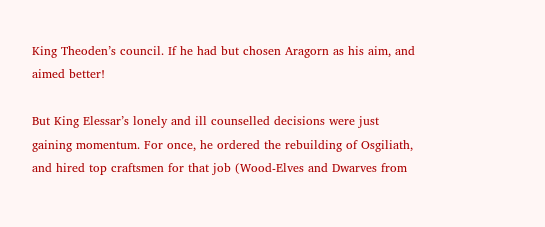King Theoden’s council. If he had but chosen Aragorn as his aim, and aimed better!

But King Elessar’s lonely and ill counselled decisions were just gaining momentum. For once, he ordered the rebuilding of Osgiliath, and hired top craftsmen for that job (Wood-Elves and Dwarves from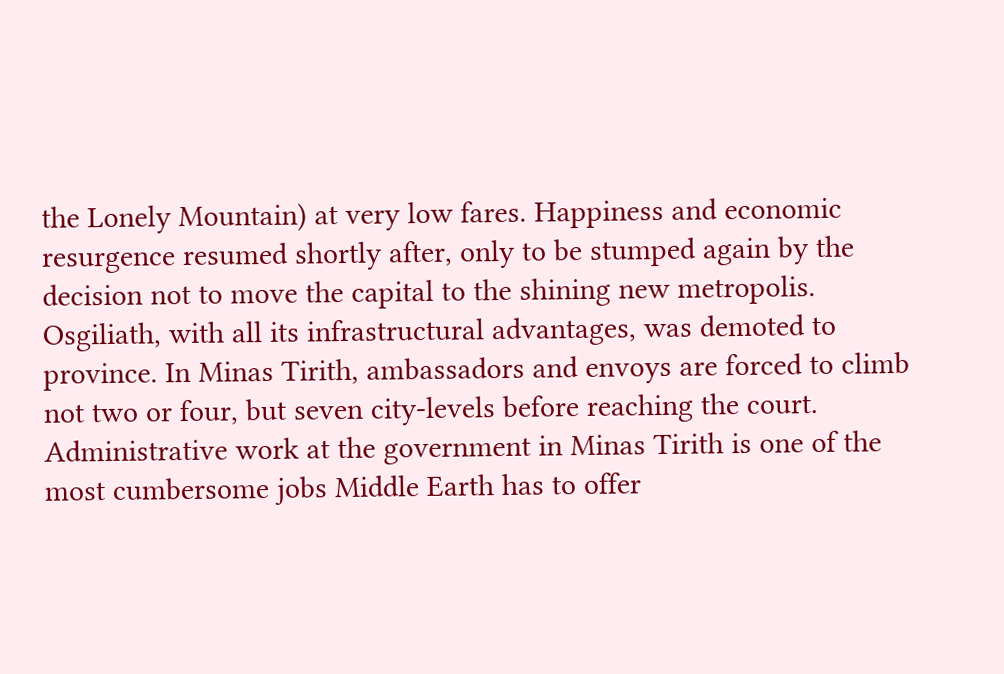the Lonely Mountain) at very low fares. Happiness and economic resurgence resumed shortly after, only to be stumped again by the decision not to move the capital to the shining new metropolis. Osgiliath, with all its infrastructural advantages, was demoted to province. In Minas Tirith, ambassadors and envoys are forced to climb not two or four, but seven city-levels before reaching the court. Administrative work at the government in Minas Tirith is one of the most cumbersome jobs Middle Earth has to offer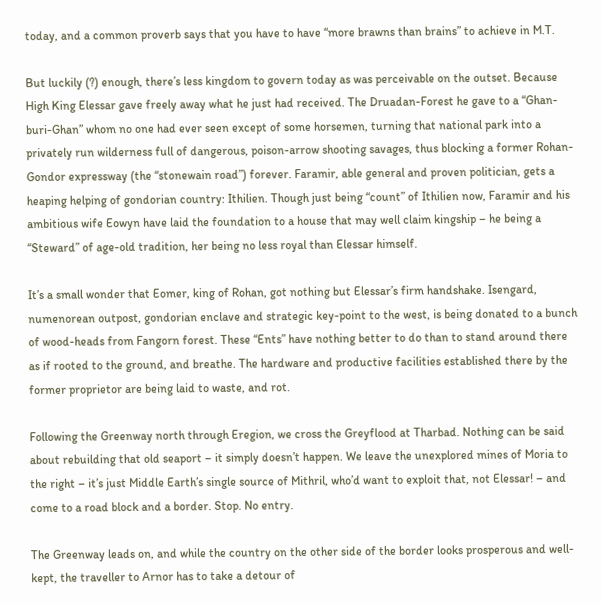today, and a common proverb says that you have to have “more brawns than brains” to achieve in M.T.

But luckily (?) enough, there’s less kingdom to govern today as was perceivable on the outset. Because High King Elessar gave freely away what he just had received. The Druadan-Forest he gave to a “Ghan-buri-Ghan” whom no one had ever seen except of some horsemen, turning that national park into a privately run wilderness full of dangerous, poison-arrow shooting savages, thus blocking a former Rohan-Gondor expressway (the “stonewain road”) forever. Faramir, able general and proven politician, gets a heaping helping of gondorian country: Ithilien. Though just being “count” of Ithilien now, Faramir and his ambitious wife Eowyn have laid the foundation to a house that may well claim kingship – he being a “Steward” of age-old tradition, her being no less royal than Elessar himself.

It’s a small wonder that Eomer, king of Rohan, got nothing but Elessar’s firm handshake. Isengard, numenorean outpost, gondorian enclave and strategic key-point to the west, is being donated to a bunch of wood-heads from Fangorn forest. These “Ents” have nothing better to do than to stand around there as if rooted to the ground, and breathe. The hardware and productive facilities established there by the former proprietor are being laid to waste, and rot.

Following the Greenway north through Eregion, we cross the Greyflood at Tharbad. Nothing can be said about rebuilding that old seaport – it simply doesn’t happen. We leave the unexplored mines of Moria to the right – it’s just Middle Earth’s single source of Mithril, who’d want to exploit that, not Elessar! – and come to a road block and a border. Stop. No entry.

The Greenway leads on, and while the country on the other side of the border looks prosperous and well-kept, the traveller to Arnor has to take a detour of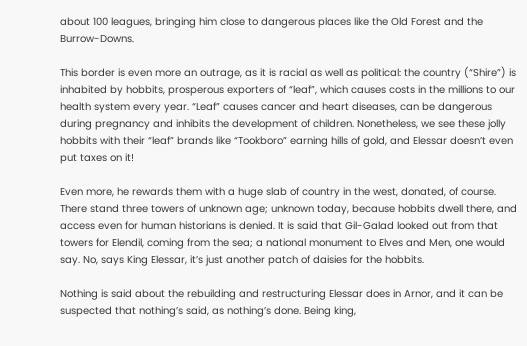about 100 leagues, bringing him close to dangerous places like the Old Forest and the Burrow-Downs.

This border is even more an outrage, as it is racial as well as political: the country (“Shire”) is inhabited by hobbits, prosperous exporters of “leaf”, which causes costs in the millions to our health system every year. “Leaf” causes cancer and heart diseases, can be dangerous during pregnancy and inhibits the development of children. Nonetheless, we see these jolly hobbits with their “leaf” brands like “Tookboro” earning hills of gold, and Elessar doesn’t even put taxes on it!

Even more, he rewards them with a huge slab of country in the west, donated, of course. There stand three towers of unknown age; unknown today, because hobbits dwell there, and access even for human historians is denied. It is said that Gil-Galad looked out from that towers for Elendil, coming from the sea; a national monument to Elves and Men, one would say. No, says King Elessar, it’s just another patch of daisies for the hobbits.

Nothing is said about the rebuilding and restructuring Elessar does in Arnor, and it can be suspected that nothing’s said, as nothing’s done. Being king,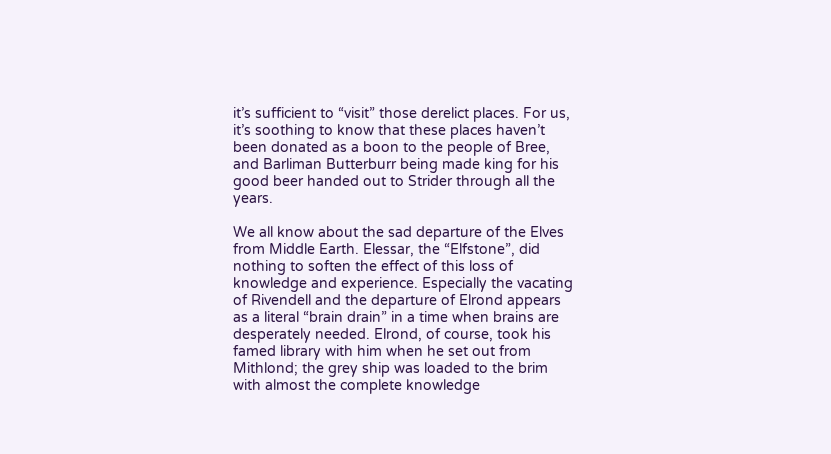it’s sufficient to “visit” those derelict places. For us, it’s soothing to know that these places haven’t been donated as a boon to the people of Bree, and Barliman Butterburr being made king for his good beer handed out to Strider through all the years.

We all know about the sad departure of the Elves from Middle Earth. Elessar, the “Elfstone”, did nothing to soften the effect of this loss of knowledge and experience. Especially the vacating of Rivendell and the departure of Elrond appears as a literal “brain drain” in a time when brains are desperately needed. Elrond, of course, took his famed library with him when he set out from Mithlond; the grey ship was loaded to the brim with almost the complete knowledge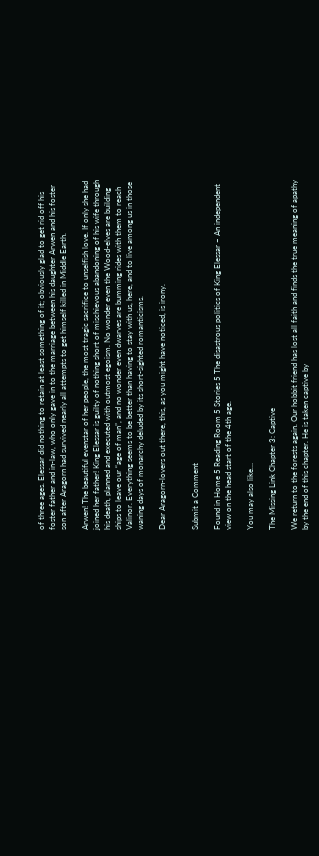of three ages. Elessar did nothing to retain at least something of it; obviously glad to get rid off his foster father and in-law, who only gave in to the marriage between his daughter Arwen and his foster son after Aragorn had survived nearly all attempts to get himself killed in Middle Earth.

Arwen! The beautiful evenstar of her people, the most tragic sacrifice to unselfish love. If only she had joined her father! King Elessar is guilty of nothing short of mischievous abandoning of his wife through his death, planned and executed with outmost egoism. No wonder even the Wood-elves are building ships to leave our “age of man”, and no wonder even dwarves are bumming rides with them to reach Valinor. Everything seems to be better than having to stay with us, here, and to live among us in those waning days of monarchy deluded by its short-sighted romanticisms.

Dear Aragorn-lovers out there, this, as you might have noticed, is irony.


Submit a Comment

Found in Home 5 Reading Room 5 Stories 5 The disastrous politics of King Elessar – An independent view on the head start of the 4th age.

You may also like…

The Missing Link Chapter 3: Captive

We return to the forests again. Our hobbit friend has lost all faith and finds the true meaning of apathy by the end of this chapter. He is taken captive by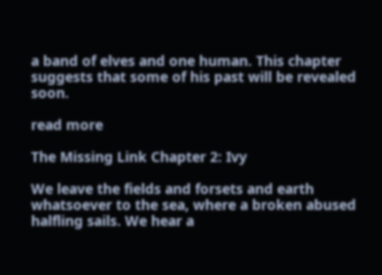a band of elves and one human. This chapter suggests that some of his past will be revealed soon.

read more

The Missing Link Chapter 2: Ivy

We leave the fields and forsets and earth whatsoever to the sea, where a broken abused halfling sails. We hear a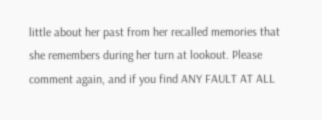little about her past from her recalled memories that she remembers during her turn at lookout. Please comment again, and if you find ANY FAULT AT ALL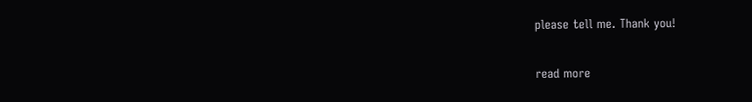please tell me. Thank you!

read more